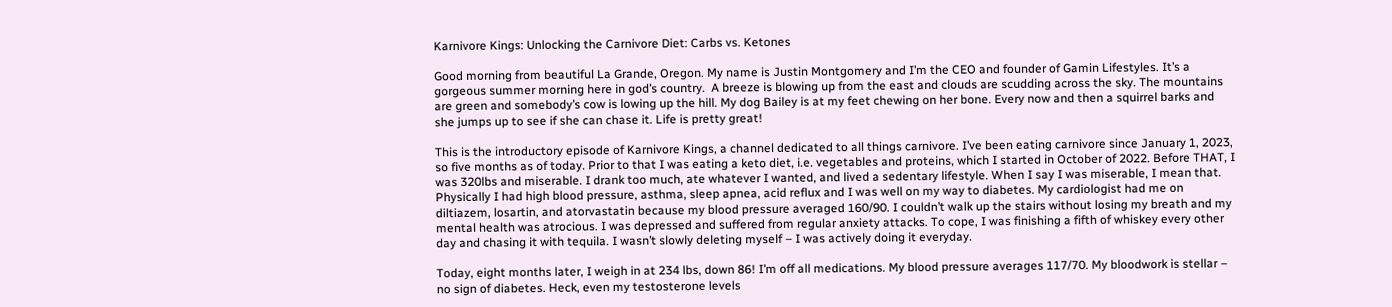Karnivore Kings: Unlocking the Carnivore Diet: Carbs vs. Ketones

Good morning from beautiful La Grande, Oregon. My name is Justin Montgomery and I’m the CEO and founder of Gamin Lifestyles. It’s a gorgeous summer morning here in god’s country.  A breeze is blowing up from the east and clouds are scudding across the sky. The mountains are green and somebody’s cow is lowing up the hill. My dog Bailey is at my feet chewing on her bone. Every now and then a squirrel barks and she jumps up to see if she can chase it. Life is pretty great!

This is the introductory episode of Karnivore Kings, a channel dedicated to all things carnivore. I’ve been eating carnivore since January 1, 2023, so five months as of today. Prior to that I was eating a keto diet, i.e. vegetables and proteins, which I started in October of 2022. Before THAT, I was 320lbs and miserable. I drank too much, ate whatever I wanted, and lived a sedentary lifestyle. When I say I was miserable, I mean that. Physically I had high blood pressure, asthma, sleep apnea, acid reflux and I was well on my way to diabetes. My cardiologist had me on diltiazem, losartin, and atorvastatin because my blood pressure averaged 160/90. I couldn’t walk up the stairs without losing my breath and my mental health was atrocious. I was depressed and suffered from regular anxiety attacks. To cope, I was finishing a fifth of whiskey every other day and chasing it with tequila. I wasn’t slowly deleting myself – I was actively doing it everyday.

Today, eight months later, I weigh in at 234 lbs, down 86! I’m off all medications. My blood pressure averages 117/70. My bloodwork is stellar – no sign of diabetes. Heck, even my testosterone levels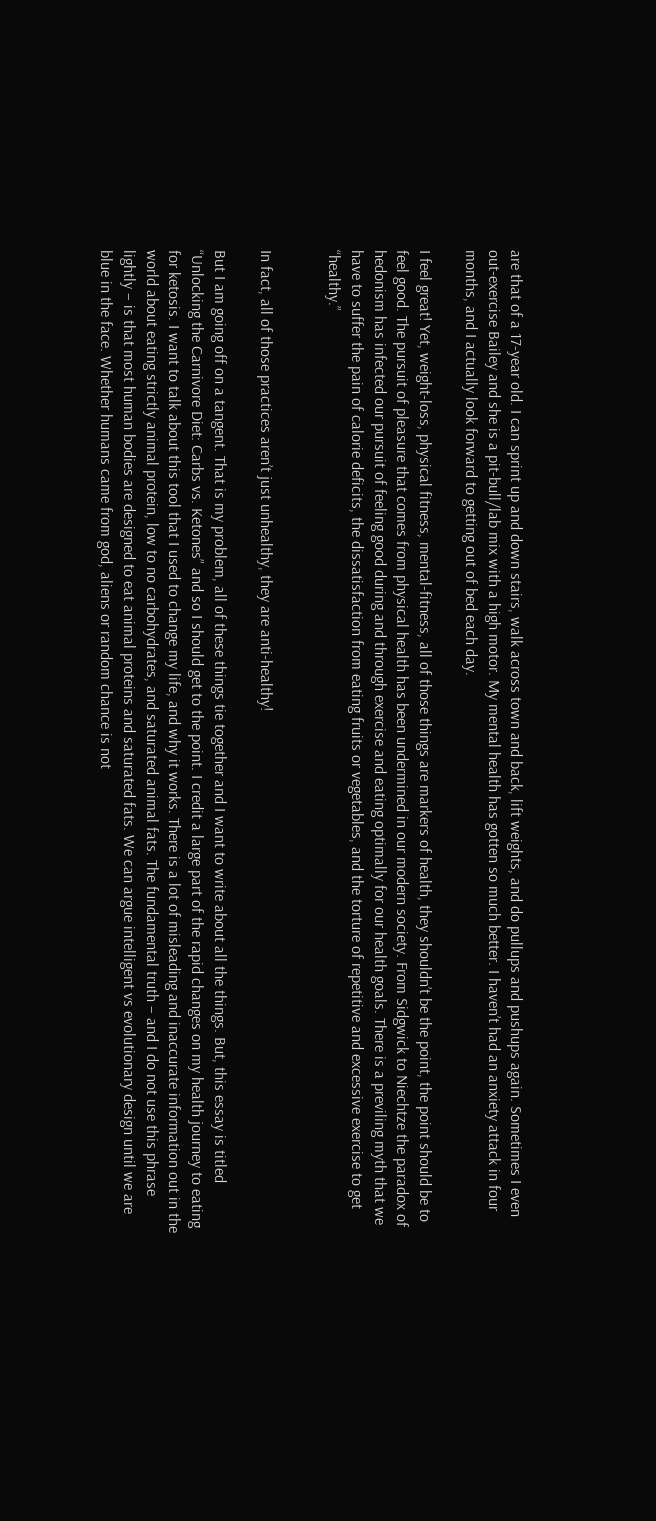are that of a 17-year old. I can sprint up and down stairs, walk across town and back, lift weights, and do pullups and pushups again. Sometimes I even out-exercise Bailey and she is a pit-bull/lab mix with a high motor. My mental health has gotten so much better. I haven’t had an anxiety attack in four months, and I actually look forward to getting out of bed each day.

I feel great! Yet, weight-loss, physical fitness, mental-fitness, all of those things are markers of health, they shouldn’t be the point, the point should be to feel good. The pursuit of pleasure that comes from physical health has been undermined in our modern society. From Sidgwick to Niechtze the paradox of hedonism has infected our pursuit of feeling good during and through exercise and eating optimally for our health goals. There is a previling myth that we have to suffer the pain of calorie deficits, the dissatisfaction from eating fruits or vegetables, and the torture of repetitive and excessive exercise to get “healthy.”


In fact, all of those practices aren’t just unhealthy, they are anti-healthy!

But I am going off on a tangent. That is my problem, all of these things tie together and I want to write about all the things. But, this essay is titled “Unlocking the Carnivore Diet: Carbs vs. Ketones” and so I should get to the point. I credit a large part of the rapid changes on my health journey to eating for ketosis. I want to talk about this tool that I used to change my life, and why it works. There is a lot of misleading and inaccurate information out in the world about eating strictly animal protein, low to no carbohydrates, and saturated animal fats. The fundamental truth – and I do not use this phrase lightly – is that most human bodies are designed to eat animal proteins and saturated fats. We can argue intelligent vs evolutionary design until we are blue in the face. Whether humans came from god, aliens or random chance is not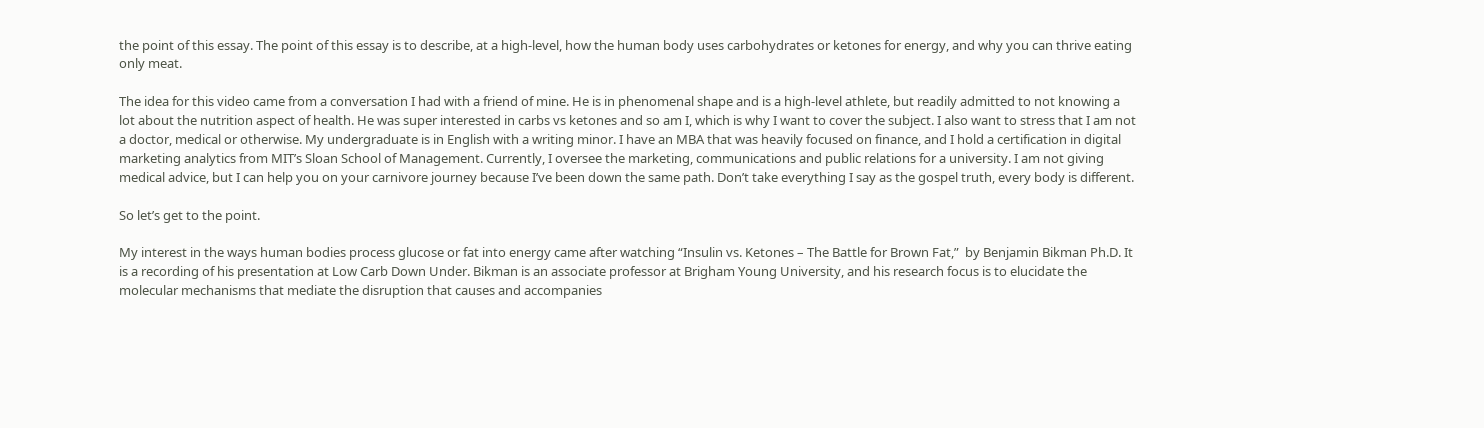the point of this essay. The point of this essay is to describe, at a high-level, how the human body uses carbohydrates or ketones for energy, and why you can thrive eating only meat.

The idea for this video came from a conversation I had with a friend of mine. He is in phenomenal shape and is a high-level athlete, but readily admitted to not knowing a lot about the nutrition aspect of health. He was super interested in carbs vs ketones and so am I, which is why I want to cover the subject. I also want to stress that I am not a doctor, medical or otherwise. My undergraduate is in English with a writing minor. I have an MBA that was heavily focused on finance, and I hold a certification in digital marketing analytics from MIT’s Sloan School of Management. Currently, I oversee the marketing, communications and public relations for a university. I am not giving medical advice, but I can help you on your carnivore journey because I’ve been down the same path. Don’t take everything I say as the gospel truth, every body is different.

So let’s get to the point.

My interest in the ways human bodies process glucose or fat into energy came after watching “Insulin vs. Ketones – The Battle for Brown Fat,”  by Benjamin Bikman Ph.D. It is a recording of his presentation at Low Carb Down Under. Bikman is an associate professor at Brigham Young University, and his research focus is to elucidate the molecular mechanisms that mediate the disruption that causes and accompanies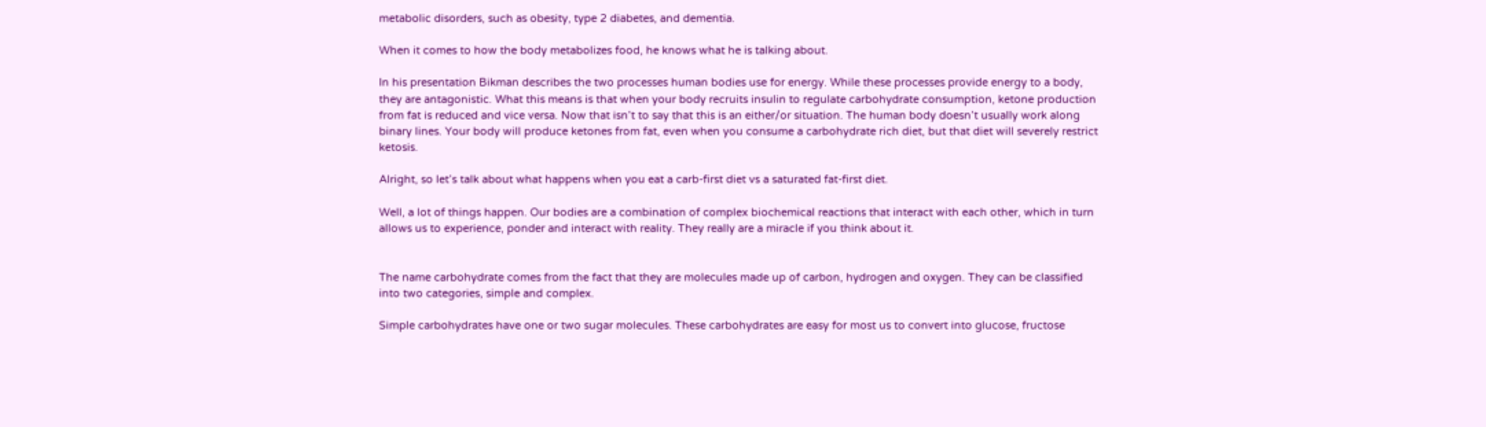metabolic disorders, such as obesity, type 2 diabetes, and dementia.

When it comes to how the body metabolizes food, he knows what he is talking about.

In his presentation Bikman describes the two processes human bodies use for energy. While these processes provide energy to a body, they are antagonistic. What this means is that when your body recruits insulin to regulate carbohydrate consumption, ketone production from fat is reduced and vice versa. Now that isn’t to say that this is an either/or situation. The human body doesn’t usually work along binary lines. Your body will produce ketones from fat, even when you consume a carbohydrate rich diet, but that diet will severely restrict ketosis.

Alright, so let’s talk about what happens when you eat a carb-first diet vs a saturated fat-first diet.

Well, a lot of things happen. Our bodies are a combination of complex biochemical reactions that interact with each other, which in turn allows us to experience, ponder and interact with reality. They really are a miracle if you think about it.


The name carbohydrate comes from the fact that they are molecules made up of carbon, hydrogen and oxygen. They can be classified into two categories, simple and complex.

Simple carbohydrates have one or two sugar molecules. These carbohydrates are easy for most us to convert into glucose, fructose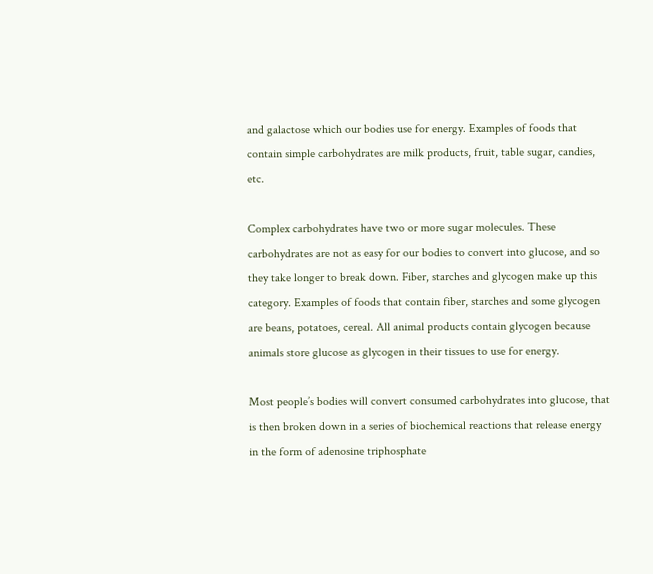and galactose which our bodies use for energy. Examples of foods that contain simple carbohydrates are milk products, fruit, table sugar, candies, etc.

Complex carbohydrates have two or more sugar molecules. These carbohydrates are not as easy for our bodies to convert into glucose, and so they take longer to break down. Fiber, starches and glycogen make up this category. Examples of foods that contain fiber, starches and some glycogen are beans, potatoes, cereal. All animal products contain glycogen because animals store glucose as glycogen in their tissues to use for energy.

Most people’s bodies will convert consumed carbohydrates into glucose, that is then broken down in a series of biochemical reactions that release energy in the form of adenosine triphosphate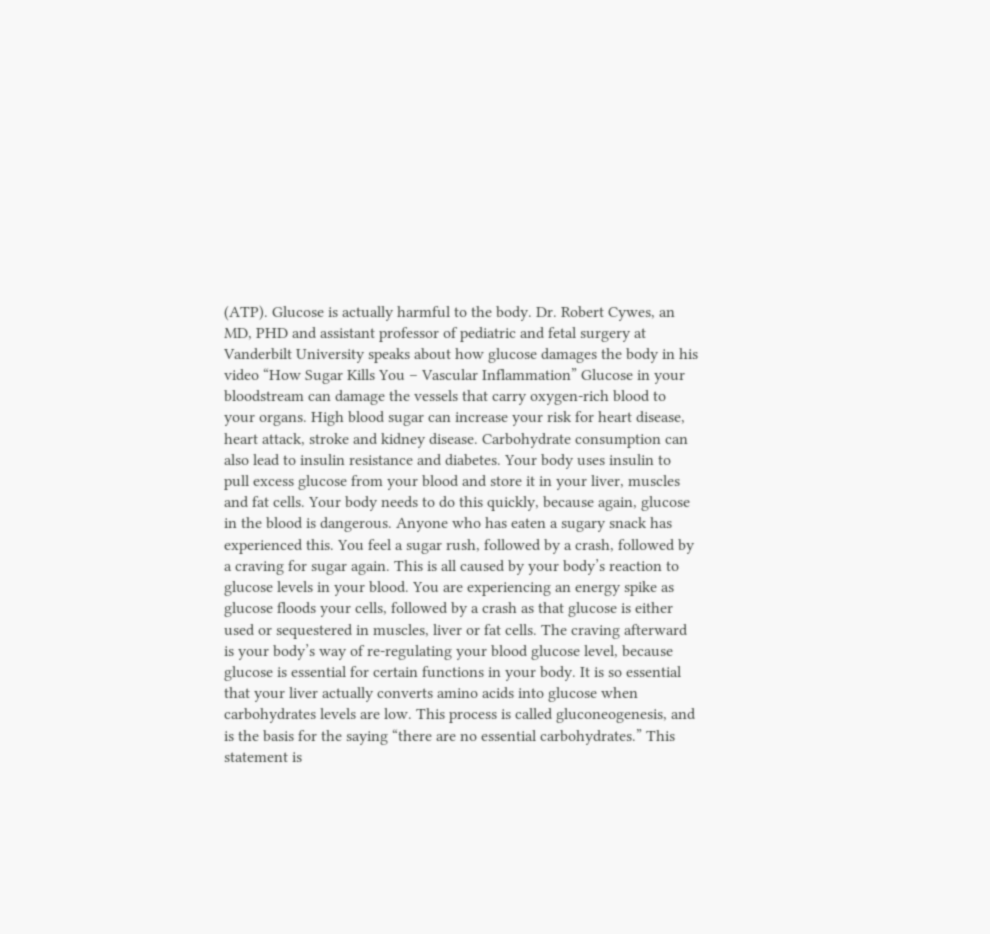(ATP). Glucose is actually harmful to the body. Dr. Robert Cywes, an MD, PHD and assistant professor of pediatric and fetal surgery at Vanderbilt University speaks about how glucose damages the body in his video “How Sugar Kills You – Vascular Inflammation” Glucose in your bloodstream can damage the vessels that carry oxygen-rich blood to your organs. High blood sugar can increase your risk for heart disease, heart attack, stroke and kidney disease. Carbohydrate consumption can also lead to insulin resistance and diabetes. Your body uses insulin to pull excess glucose from your blood and store it in your liver, muscles and fat cells. Your body needs to do this quickly, because again, glucose in the blood is dangerous. Anyone who has eaten a sugary snack has experienced this. You feel a sugar rush, followed by a crash, followed by a craving for sugar again. This is all caused by your body’s reaction to glucose levels in your blood. You are experiencing an energy spike as glucose floods your cells, followed by a crash as that glucose is either used or sequestered in muscles, liver or fat cells. The craving afterward is your body’s way of re-regulating your blood glucose level, because glucose is essential for certain functions in your body. It is so essential that your liver actually converts amino acids into glucose when carbohydrates levels are low. This process is called gluconeogenesis, and is the basis for the saying “there are no essential carbohydrates.” This statement is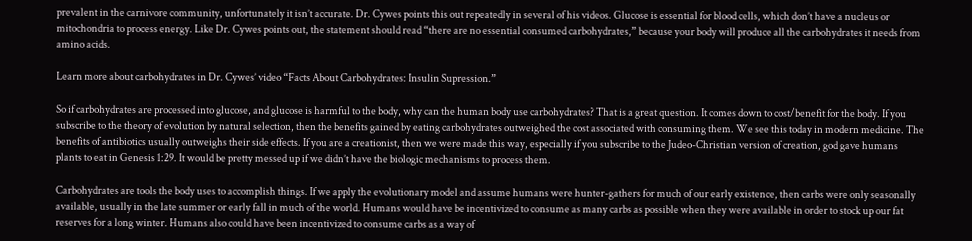prevalent in the carnivore community, unfortunately it isn’t accurate. Dr. Cywes points this out repeatedly in several of his videos. Glucose is essential for blood cells, which don’t have a nucleus or mitochondria to process energy. Like Dr. Cywes points out, the statement should read “there are no essential consumed carbohydrates,” because your body will produce all the carbohydrates it needs from amino acids.

Learn more about carbohydrates in Dr. Cywes’ video “Facts About Carbohydrates: Insulin Supression.”

So if carbohydrates are processed into glucose, and glucose is harmful to the body, why can the human body use carbohydrates? That is a great question. It comes down to cost/benefit for the body. If you subscribe to the theory of evolution by natural selection, then the benefits gained by eating carbohydrates outweighed the cost associated with consuming them. We see this today in modern medicine. The benefits of antibiotics usually outweighs their side effects. If you are a creationist, then we were made this way, especially if you subscribe to the Judeo-Christian version of creation, god gave humans plants to eat in Genesis 1:29. It would be pretty messed up if we didn’t have the biologic mechanisms to process them.

Carbohydrates are tools the body uses to accomplish things. If we apply the evolutionary model and assume humans were hunter-gathers for much of our early existence, then carbs were only seasonally available, usually in the late summer or early fall in much of the world. Humans would have be incentivized to consume as many carbs as possible when they were available in order to stock up our fat reserves for a long winter. Humans also could have been incentivized to consume carbs as a way of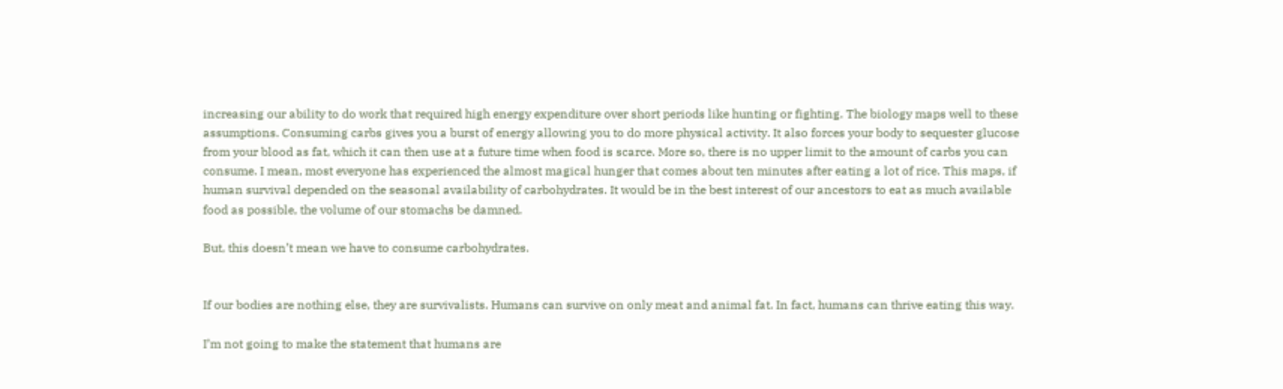increasing our ability to do work that required high energy expenditure over short periods like hunting or fighting. The biology maps well to these assumptions. Consuming carbs gives you a burst of energy allowing you to do more physical activity. It also forces your body to sequester glucose from your blood as fat, which it can then use at a future time when food is scarce. More so, there is no upper limit to the amount of carbs you can consume. I mean, most everyone has experienced the almost magical hunger that comes about ten minutes after eating a lot of rice. This maps, if human survival depended on the seasonal availability of carbohydrates. It would be in the best interest of our ancestors to eat as much available food as possible, the volume of our stomachs be damned.

But, this doesn’t mean we have to consume carbohydrates.


If our bodies are nothing else, they are survivalists. Humans can survive on only meat and animal fat. In fact, humans can thrive eating this way.

I’m not going to make the statement that humans are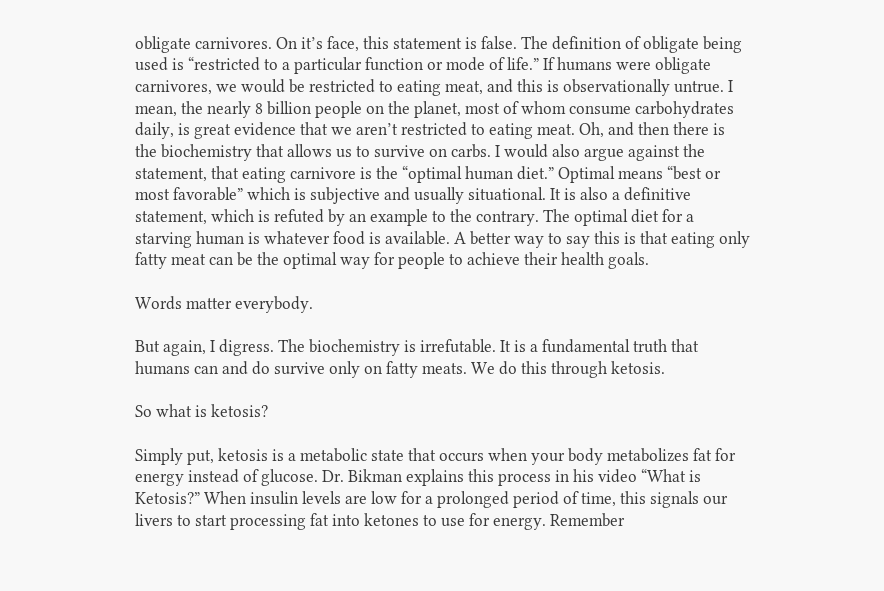obligate carnivores. On it’s face, this statement is false. The definition of obligate being used is “restricted to a particular function or mode of life.” If humans were obligate carnivores, we would be restricted to eating meat, and this is observationally untrue. I mean, the nearly 8 billion people on the planet, most of whom consume carbohydrates daily, is great evidence that we aren’t restricted to eating meat. Oh, and then there is the biochemistry that allows us to survive on carbs. I would also argue against the statement, that eating carnivore is the “optimal human diet.” Optimal means “best or most favorable” which is subjective and usually situational. It is also a definitive statement, which is refuted by an example to the contrary. The optimal diet for a starving human is whatever food is available. A better way to say this is that eating only fatty meat can be the optimal way for people to achieve their health goals.

Words matter everybody.

But again, I digress. The biochemistry is irrefutable. It is a fundamental truth that humans can and do survive only on fatty meats. We do this through ketosis.

So what is ketosis?

Simply put, ketosis is a metabolic state that occurs when your body metabolizes fat for energy instead of glucose. Dr. Bikman explains this process in his video “What is Ketosis?” When insulin levels are low for a prolonged period of time, this signals our livers to start processing fat into ketones to use for energy. Remember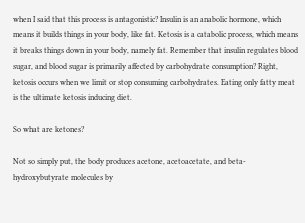when I said that this process is antagonistic? Insulin is an anabolic hormone, which means it builds things in your body, like fat. Ketosis is a catabolic process, which means it breaks things down in your body, namely fat. Remember that insulin regulates blood sugar, and blood sugar is primarily affected by carbohydrate consumption? Right, ketosis occurs when we limit or stop consuming carbohydrates. Eating only fatty meat is the ultimate ketosis inducing diet.

So what are ketones?

Not so simply put, the body produces acetone, acetoacetate, and beta-hydroxybutyrate molecules by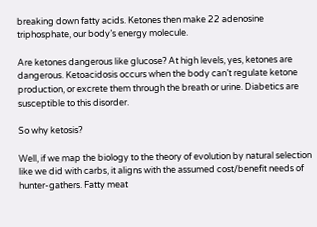breaking down fatty acids. Ketones then make 22 adenosine triphosphate, our body’s energy molecule.

Are ketones dangerous like glucose? At high levels, yes, ketones are dangerous. Ketoacidosis occurs when the body can’t regulate ketone production, or excrete them through the breath or urine. Diabetics are susceptible to this disorder.

So why ketosis?

Well, if we map the biology to the theory of evolution by natural selection like we did with carbs, it aligns with the assumed cost/benefit needs of hunter-gathers. Fatty meat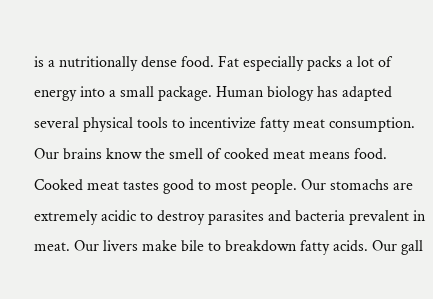is a nutritionally dense food. Fat especially packs a lot of energy into a small package. Human biology has adapted several physical tools to incentivize fatty meat consumption. Our brains know the smell of cooked meat means food. Cooked meat tastes good to most people. Our stomachs are extremely acidic to destroy parasites and bacteria prevalent in meat. Our livers make bile to breakdown fatty acids. Our gall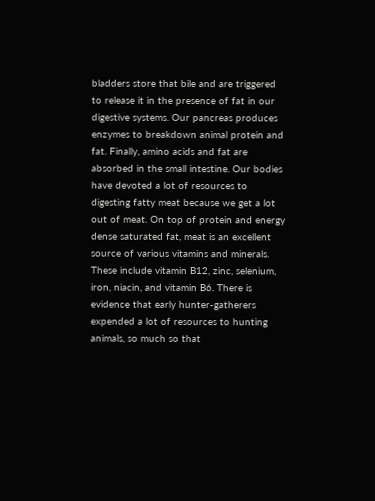bladders store that bile and are triggered to release it in the presence of fat in our digestive systems. Our pancreas produces enzymes to breakdown animal protein and fat. Finally, amino acids and fat are absorbed in the small intestine. Our bodies have devoted a lot of resources to digesting fatty meat because we get a lot out of meat. On top of protein and energy dense saturated fat, meat is an excellent source of various vitamins and minerals. These include vitamin B12, zinc, selenium, iron, niacin, and vitamin B6. There is evidence that early hunter-gatherers expended a lot of resources to hunting animals, so much so that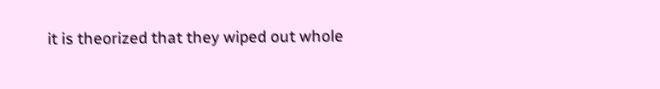it is theorized that they wiped out whole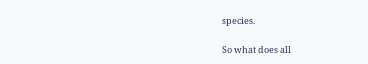species.

So what does all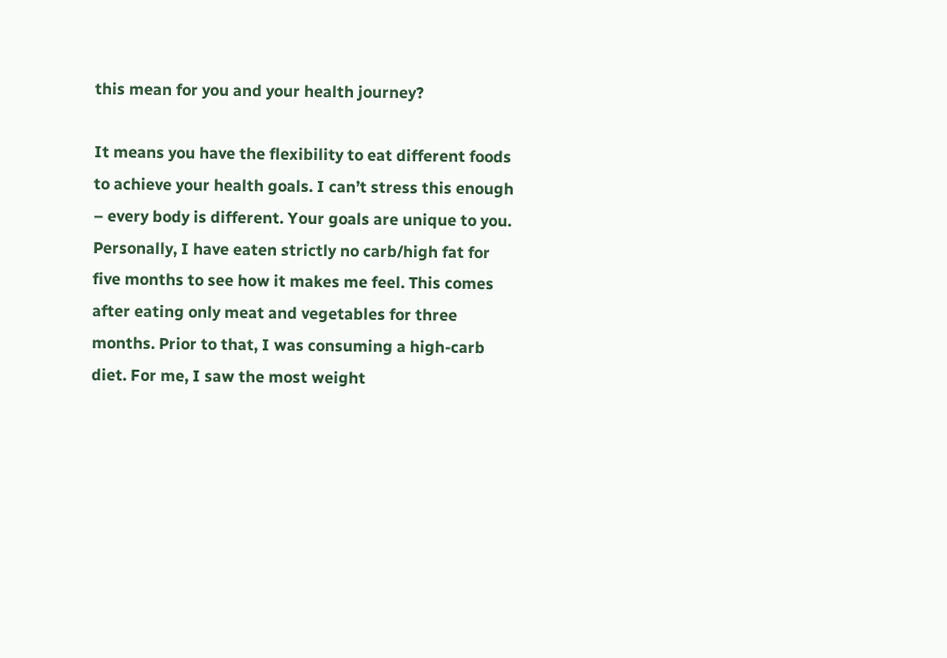this mean for you and your health journey?

It means you have the flexibility to eat different foods to achieve your health goals. I can’t stress this enough – every body is different. Your goals are unique to you. Personally, I have eaten strictly no carb/high fat for five months to see how it makes me feel. This comes after eating only meat and vegetables for three months. Prior to that, I was consuming a high-carb diet. For me, I saw the most weight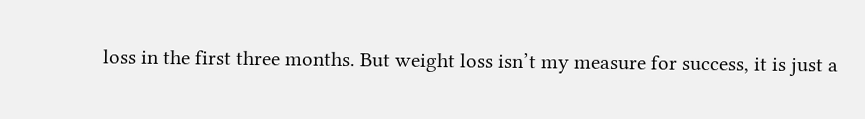loss in the first three months. But weight loss isn’t my measure for success, it is just a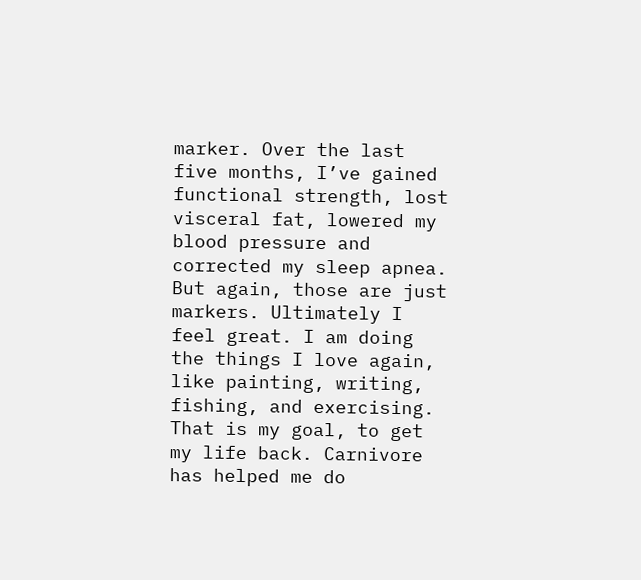marker. Over the last five months, I’ve gained functional strength, lost visceral fat, lowered my blood pressure and corrected my sleep apnea. But again, those are just markers. Ultimately I feel great. I am doing the things I love again, like painting, writing, fishing, and exercising. That is my goal, to get my life back. Carnivore has helped me do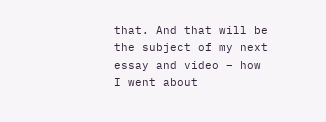that. And that will be the subject of my next essay and video – how I went about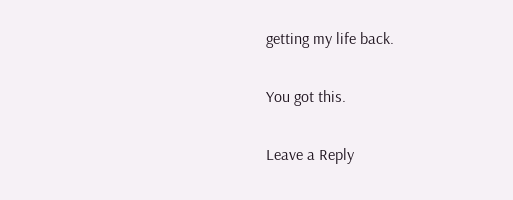getting my life back.

You got this.

Leave a Reply